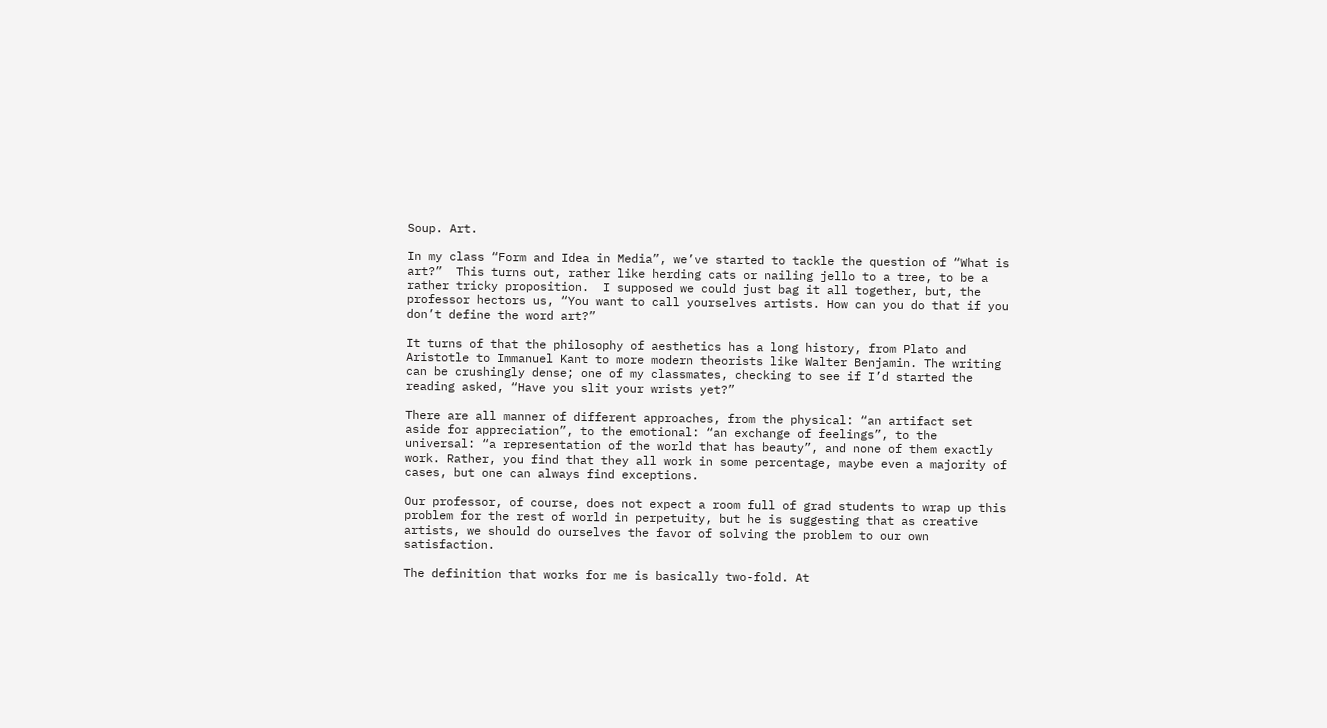Soup. Art.

In my class “Form and Idea in Media”, we’ve started to tackle the question of “What is art?”  This turns out, rather like herding cats or nailing jello to a tree, to be a rather tricky proposition.  I supposed we could just bag it all together, but, the professor hectors us, “You want to call yourselves artists. How can you do that if you don’t define the word art?”

It turns of that the philosophy of aesthetics has a long history, from Plato and Aristotle to Immanuel Kant to more modern theorists like Walter Benjamin. The writing can be crushingly dense; one of my classmates, checking to see if I’d started the reading asked, “Have you slit your wrists yet?”

There are all manner of different approaches, from the physical: “an artifact set aside for appreciation”, to the emotional: “an exchange of feelings”, to the universal: “a representation of the world that has beauty”, and none of them exactly work. Rather, you find that they all work in some percentage, maybe even a majority of cases, but one can always find exceptions.

Our professor, of course, does not expect a room full of grad students to wrap up this problem for the rest of world in perpetuity, but he is suggesting that as creative artists, we should do ourselves the favor of solving the problem to our own satisfaction.

The definition that works for me is basically two-fold. At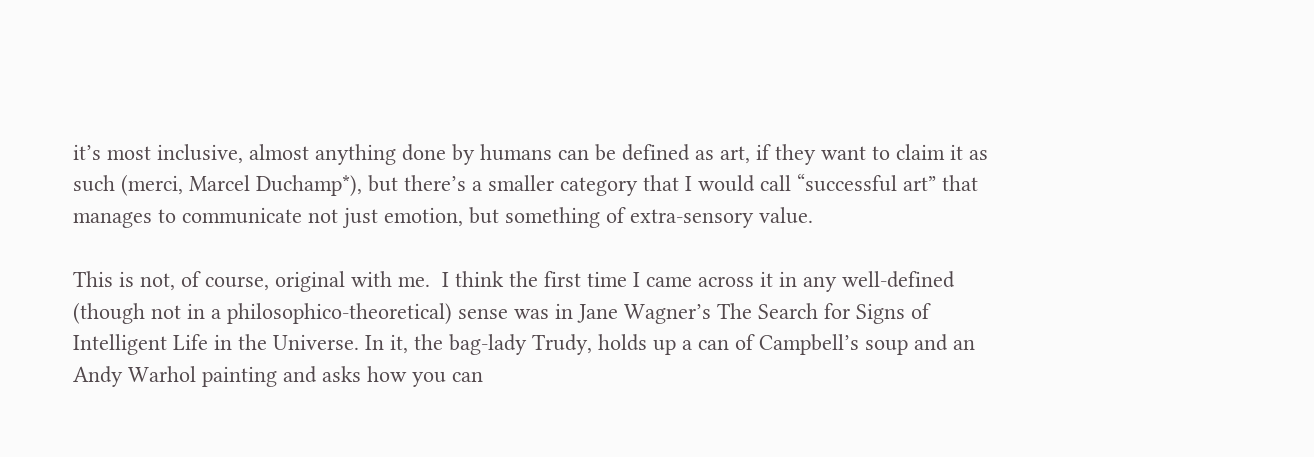it’s most inclusive, almost anything done by humans can be defined as art, if they want to claim it as such (merci, Marcel Duchamp*), but there’s a smaller category that I would call “successful art” that manages to communicate not just emotion, but something of extra-sensory value.

This is not, of course, original with me.  I think the first time I came across it in any well-defined (though not in a philosophico-theoretical) sense was in Jane Wagner’s The Search for Signs of Intelligent Life in the Universe. In it, the bag-lady Trudy, holds up a can of Campbell’s soup and an Andy Warhol painting and asks how you can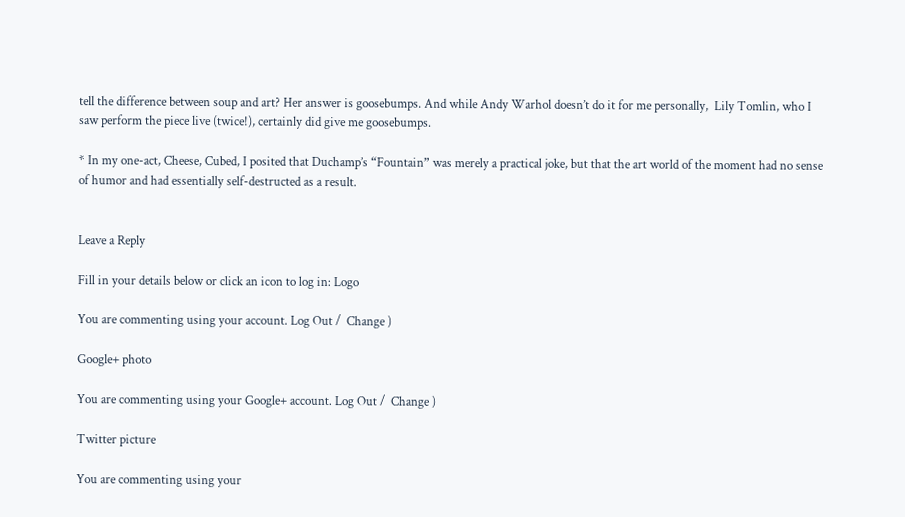tell the difference between soup and art? Her answer is goosebumps. And while Andy Warhol doesn’t do it for me personally,  Lily Tomlin, who I saw perform the piece live (twice!), certainly did give me goosebumps.

* In my one-act, Cheese, Cubed, I posited that Duchamp’s “Fountain” was merely a practical joke, but that the art world of the moment had no sense of humor and had essentially self-destructed as a result.


Leave a Reply

Fill in your details below or click an icon to log in: Logo

You are commenting using your account. Log Out /  Change )

Google+ photo

You are commenting using your Google+ account. Log Out /  Change )

Twitter picture

You are commenting using your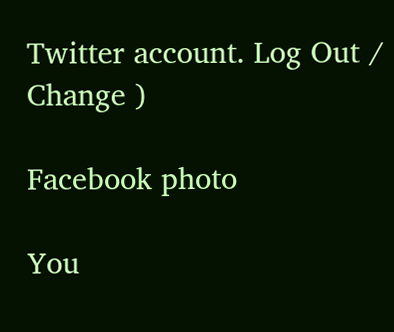Twitter account. Log Out /  Change )

Facebook photo

You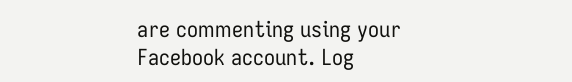are commenting using your Facebook account. Log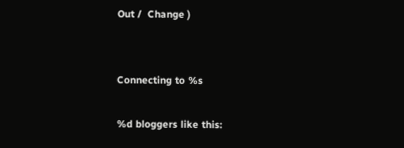Out /  Change )


Connecting to %s

%d bloggers like this: